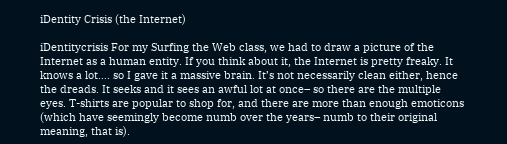iDentity Crisis (the Internet)

iDentitycrisis For my Surfing the Web class, we had to draw a picture of the Internet as a human entity. If you think about it, the Internet is pretty freaky. It knows a lot…. so I gave it a massive brain. It’s not necessarily clean either, hence the dreads. It seeks and it sees an awful lot at once– so there are the multiple eyes. T-shirts are popular to shop for, and there are more than enough emoticons (which have seemingly become numb over the years– numb to their original meaning, that is).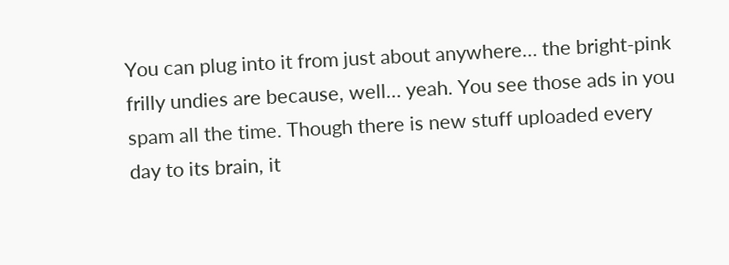You can plug into it from just about anywhere… the bright-pink frilly undies are because, well… yeah. You see those ads in you spam all the time. Though there is new stuff uploaded every day to its brain, it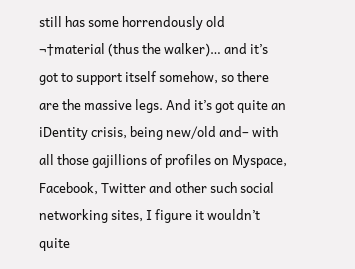still has some horrendously old ¬†material (thus the walker)… and it’s got to support itself somehow, so there are the massive legs. And it’s got quite an iDentity crisis, being new/old and– with all those gajillions of profiles on Myspace, Facebook, Twitter and other such social networking sites, I figure it wouldn’t quite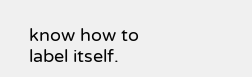know how to label itself.